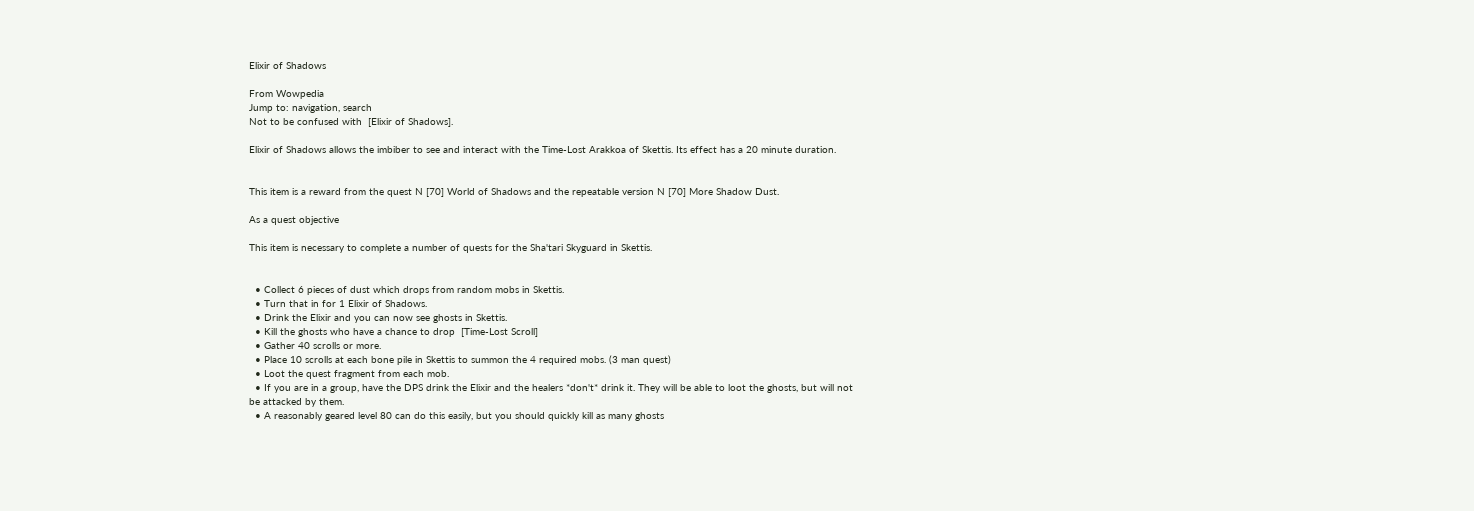Elixir of Shadows

From Wowpedia
Jump to: navigation, search
Not to be confused with  [Elixir of Shadows].

Elixir of Shadows allows the imbiber to see and interact with the Time-Lost Arakkoa of Skettis. Its effect has a 20 minute duration.


This item is a reward from the quest N [70] World of Shadows and the repeatable version N [70] More Shadow Dust.

As a quest objective

This item is necessary to complete a number of quests for the Sha'tari Skyguard in Skettis.


  • Collect 6 pieces of dust which drops from random mobs in Skettis.
  • Turn that in for 1 Elixir of Shadows.
  • Drink the Elixir and you can now see ghosts in Skettis.
  • Kill the ghosts who have a chance to drop  [Time-Lost Scroll]
  • Gather 40 scrolls or more.
  • Place 10 scrolls at each bone pile in Skettis to summon the 4 required mobs. (3 man quest)
  • Loot the quest fragment from each mob.
  • If you are in a group, have the DPS drink the Elixir and the healers *don't* drink it. They will be able to loot the ghosts, but will not be attacked by them.
  • A reasonably geared level 80 can do this easily, but you should quickly kill as many ghosts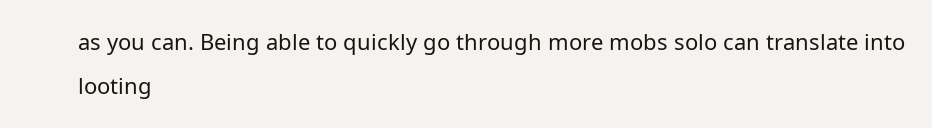as you can. Being able to quickly go through more mobs solo can translate into looting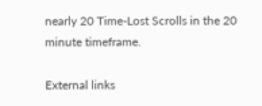nearly 20 Time-Lost Scrolls in the 20 minute timeframe.

External links